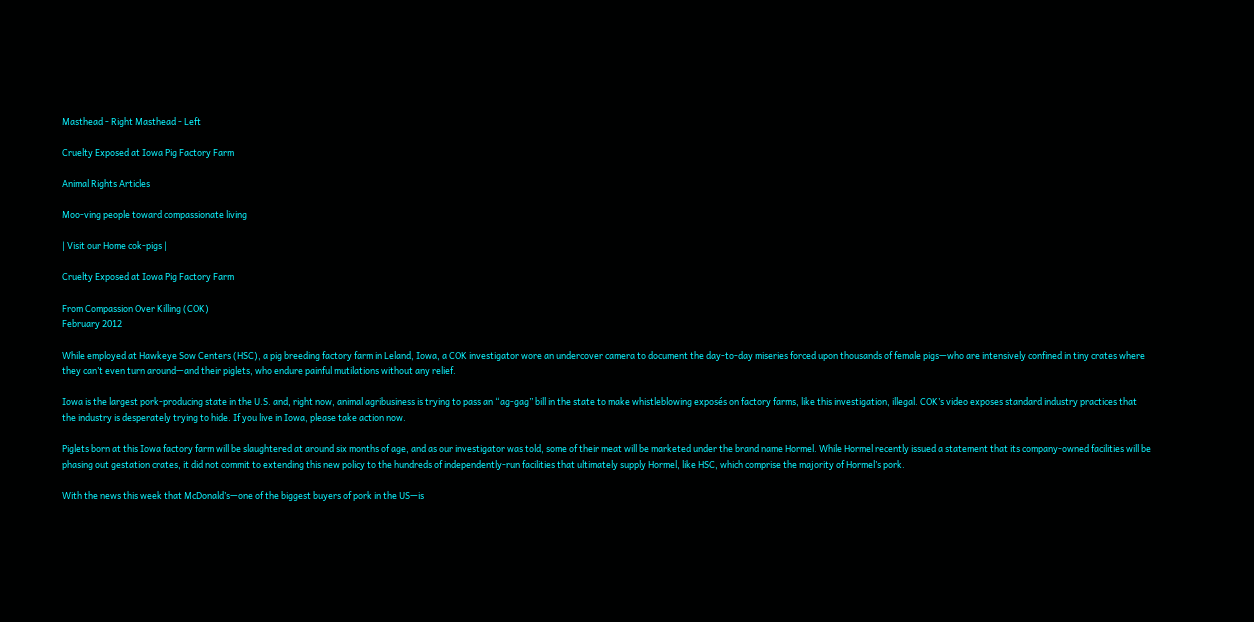Masthead - Right Masthead - Left

Cruelty Exposed at Iowa Pig Factory Farm

Animal Rights Articles

Moo-ving people toward compassionate living

| Visit our Home cok-pigs |

Cruelty Exposed at Iowa Pig Factory Farm

From Compassion Over Killing (COK)
February 2012

While employed at Hawkeye Sow Centers (HSC), a pig breeding factory farm in Leland, Iowa, a COK investigator wore an undercover camera to document the day-to-day miseries forced upon thousands of female pigs—who are intensively confined in tiny crates where they can’t even turn around—and their piglets, who endure painful mutilations without any relief.

Iowa is the largest pork-producing state in the U.S. and, right now, animal agribusiness is trying to pass an “ag-gag” bill in the state to make whistleblowing exposés on factory farms, like this investigation, illegal. COK’s video exposes standard industry practices that the industry is desperately trying to hide. If you live in Iowa, please take action now.

Piglets born at this Iowa factory farm will be slaughtered at around six months of age, and as our investigator was told, some of their meat will be marketed under the brand name Hormel. While Hormel recently issued a statement that its company-owned facilities will be phasing out gestation crates, it did not commit to extending this new policy to the hundreds of independently-run facilities that ultimately supply Hormel, like HSC, which comprise the majority of Hormel’s pork.

With the news this week that McDonald’s—one of the biggest buyers of pork in the US—is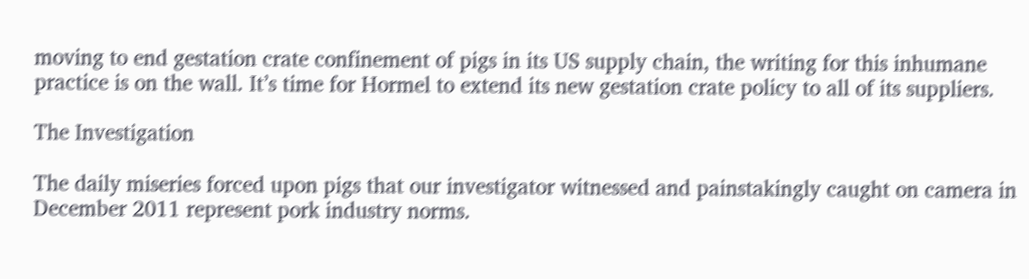moving to end gestation crate confinement of pigs in its US supply chain, the writing for this inhumane practice is on the wall. It’s time for Hormel to extend its new gestation crate policy to all of its suppliers.

The Investigation

The daily miseries forced upon pigs that our investigator witnessed and painstakingly caught on camera in December 2011 represent pork industry norms.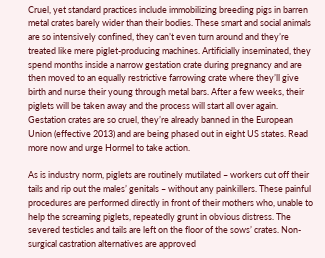Cruel, yet standard practices include immobilizing breeding pigs in barren metal crates barely wider than their bodies. These smart and social animals are so intensively confined, they can’t even turn around and they’re treated like mere piglet-producing machines. Artificially inseminated, they spend months inside a narrow gestation crate during pregnancy and are then moved to an equally restrictive farrowing crate where they’ll give birth and nurse their young through metal bars. After a few weeks, their piglets will be taken away and the process will start all over again. Gestation crates are so cruel, they’re already banned in the European Union (effective 2013) and are being phased out in eight US states. Read more now and urge Hormel to take action.

As is industry norm, piglets are routinely mutilated – workers cut off their tails and rip out the males’ genitals – without any painkillers. These painful procedures are performed directly in front of their mothers who, unable to help the screaming piglets, repeatedly grunt in obvious distress. The severed testicles and tails are left on the floor of the sows’ crates. Non-surgical castration alternatives are approved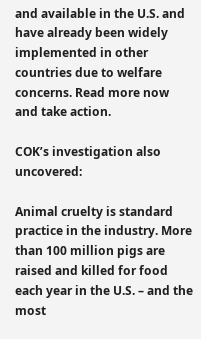and available in the U.S. and have already been widely implemented in other countries due to welfare concerns. Read more now and take action.

COK’s investigation also uncovered:

Animal cruelty is standard practice in the industry. More than 100 million pigs are raised and killed for food each year in the U.S. – and the most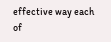effective way each of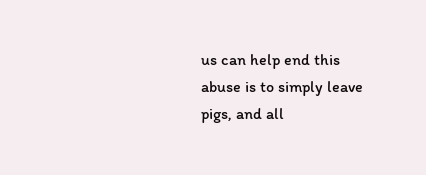us can help end this abuse is to simply leave pigs, and all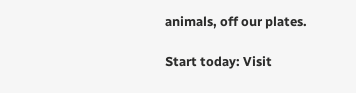animals, off our plates.

Start today: Visit